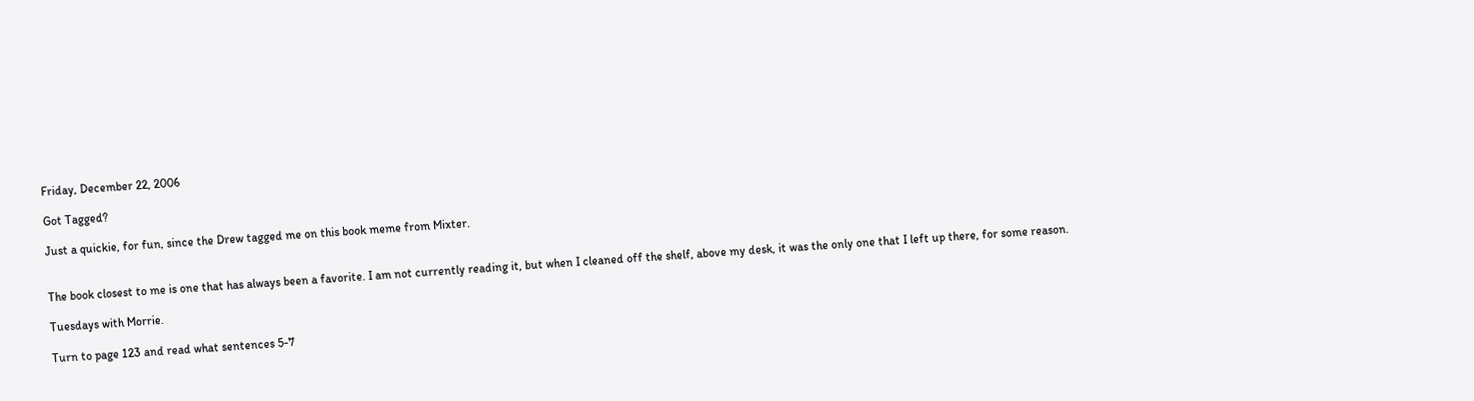Friday, December 22, 2006

Got Tagged?

Just a quickie, for fun, since the Drew tagged me on this book meme from Mixter.


The book closest to me is one that has always been a favorite. I am not currently reading it, but when I cleaned off the shelf, above my desk, it was the only one that I left up there, for some reason.

Tuesdays with Morrie.

Turn to page 123 and read what sentences 5-7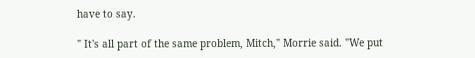have to say.

" It's all part of the same problem, Mitch," Morrie said. "We put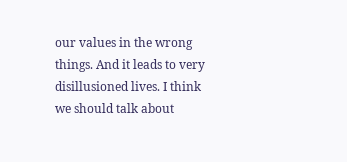our values in the wrong things. And it leads to very disillusioned lives. I think we should talk about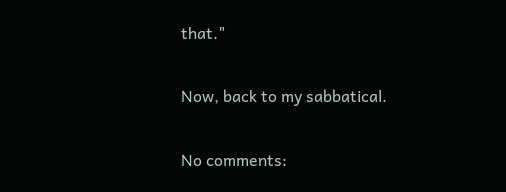that."

Now, back to my sabbatical.

No comments: